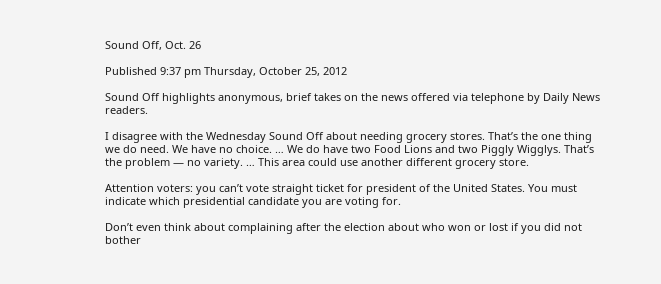Sound Off, Oct. 26

Published 9:37 pm Thursday, October 25, 2012

Sound Off highlights anonymous, brief takes on the news offered via telephone by Daily News readers.

I disagree with the Wednesday Sound Off about needing grocery stores. That’s the one thing we do need. We have no choice. … We do have two Food Lions and two Piggly Wigglys. That’s the problem — no variety. … This area could use another different grocery store.

Attention voters: you can’t vote straight ticket for president of the United States. You must indicate which presidential candidate you are voting for.

Don’t even think about complaining after the election about who won or lost if you did not bother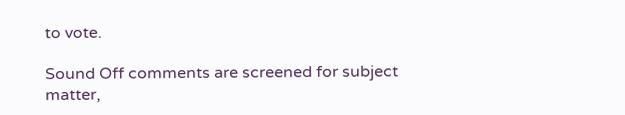to vote.

Sound Off comments are screened for subject matter,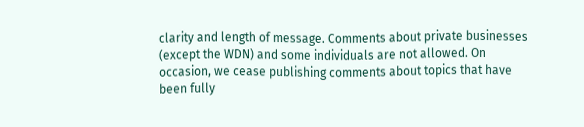clarity and length of message. Comments about private businesses (except the WDN) and some individuals are not allowed. On occasion, we cease publishing comments about topics that have been fully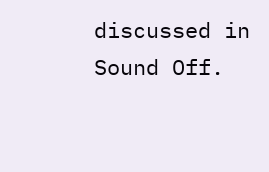discussed in Sound Off.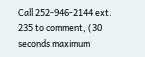Call 252-946-2144 ext. 235 to comment, (30 seconds maximum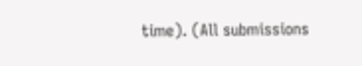time). (All submissions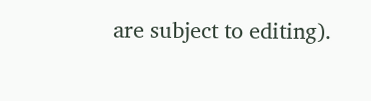are subject to editing).